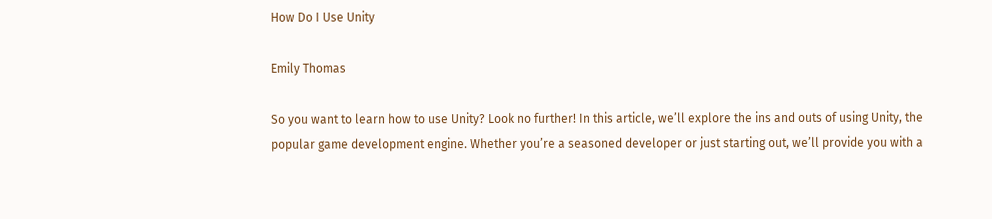How Do I Use Unity

Emily Thomas

So you want to learn how to use Unity? Look no further! In this article, we’ll explore the ins and outs of using Unity, the popular game development engine. Whether you’re a seasoned developer or just starting out, we’ll provide you with a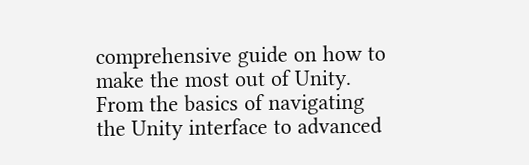comprehensive guide on how to make the most out of Unity. From the basics of navigating the Unity interface to advanced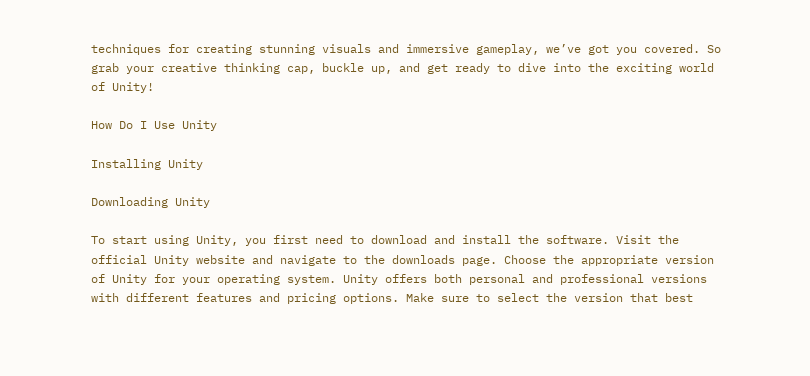techniques for creating stunning visuals and immersive gameplay, we’ve got you covered. So grab your creative thinking cap, buckle up, and get ready to dive into the exciting world of Unity!

How Do I Use Unity

Installing Unity

Downloading Unity

To start using Unity, you first need to download and install the software. Visit the official Unity website and navigate to the downloads page. Choose the appropriate version of Unity for your operating system. Unity offers both personal and professional versions with different features and pricing options. Make sure to select the version that best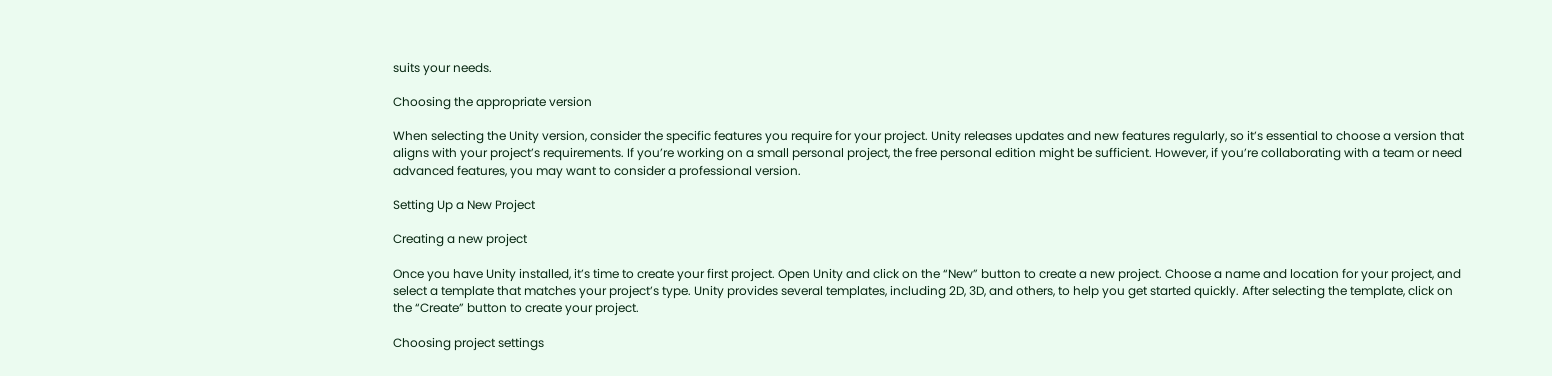suits your needs.

Choosing the appropriate version

When selecting the Unity version, consider the specific features you require for your project. Unity releases updates and new features regularly, so it’s essential to choose a version that aligns with your project’s requirements. If you’re working on a small personal project, the free personal edition might be sufficient. However, if you’re collaborating with a team or need advanced features, you may want to consider a professional version.

Setting Up a New Project

Creating a new project

Once you have Unity installed, it’s time to create your first project. Open Unity and click on the “New” button to create a new project. Choose a name and location for your project, and select a template that matches your project’s type. Unity provides several templates, including 2D, 3D, and others, to help you get started quickly. After selecting the template, click on the “Create” button to create your project.

Choosing project settings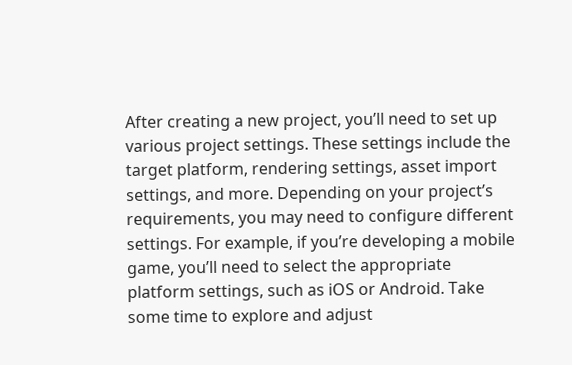After creating a new project, you’ll need to set up various project settings. These settings include the target platform, rendering settings, asset import settings, and more. Depending on your project’s requirements, you may need to configure different settings. For example, if you’re developing a mobile game, you’ll need to select the appropriate platform settings, such as iOS or Android. Take some time to explore and adjust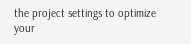the project settings to optimize your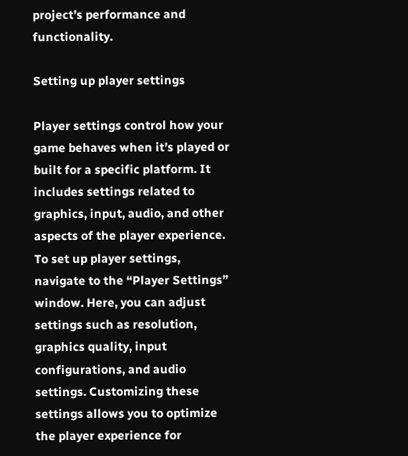project’s performance and functionality.

Setting up player settings

Player settings control how your game behaves when it’s played or built for a specific platform. It includes settings related to graphics, input, audio, and other aspects of the player experience. To set up player settings, navigate to the “Player Settings” window. Here, you can adjust settings such as resolution, graphics quality, input configurations, and audio settings. Customizing these settings allows you to optimize the player experience for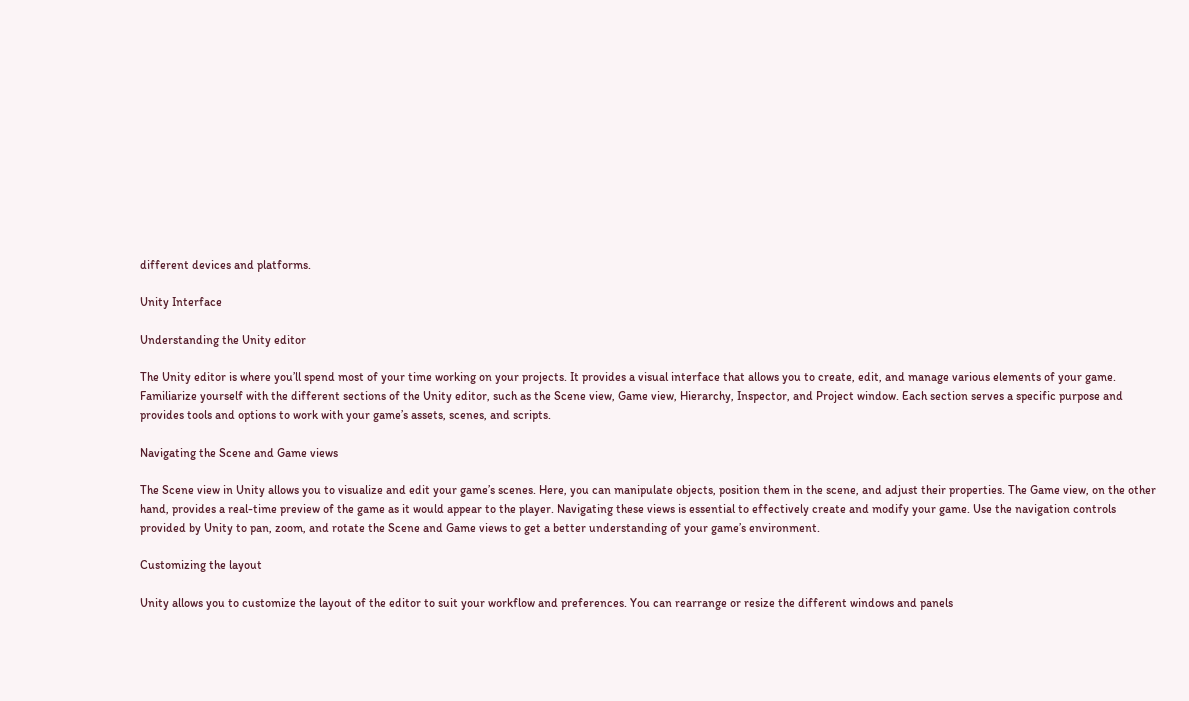different devices and platforms.

Unity Interface

Understanding the Unity editor

The Unity editor is where you’ll spend most of your time working on your projects. It provides a visual interface that allows you to create, edit, and manage various elements of your game. Familiarize yourself with the different sections of the Unity editor, such as the Scene view, Game view, Hierarchy, Inspector, and Project window. Each section serves a specific purpose and provides tools and options to work with your game’s assets, scenes, and scripts.

Navigating the Scene and Game views

The Scene view in Unity allows you to visualize and edit your game’s scenes. Here, you can manipulate objects, position them in the scene, and adjust their properties. The Game view, on the other hand, provides a real-time preview of the game as it would appear to the player. Navigating these views is essential to effectively create and modify your game. Use the navigation controls provided by Unity to pan, zoom, and rotate the Scene and Game views to get a better understanding of your game’s environment.

Customizing the layout

Unity allows you to customize the layout of the editor to suit your workflow and preferences. You can rearrange or resize the different windows and panels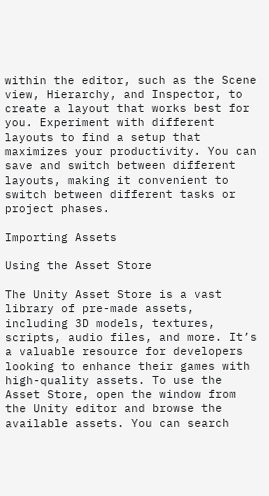within the editor, such as the Scene view, Hierarchy, and Inspector, to create a layout that works best for you. Experiment with different layouts to find a setup that maximizes your productivity. You can save and switch between different layouts, making it convenient to switch between different tasks or project phases.

Importing Assets

Using the Asset Store

The Unity Asset Store is a vast library of pre-made assets, including 3D models, textures, scripts, audio files, and more. It’s a valuable resource for developers looking to enhance their games with high-quality assets. To use the Asset Store, open the window from the Unity editor and browse the available assets. You can search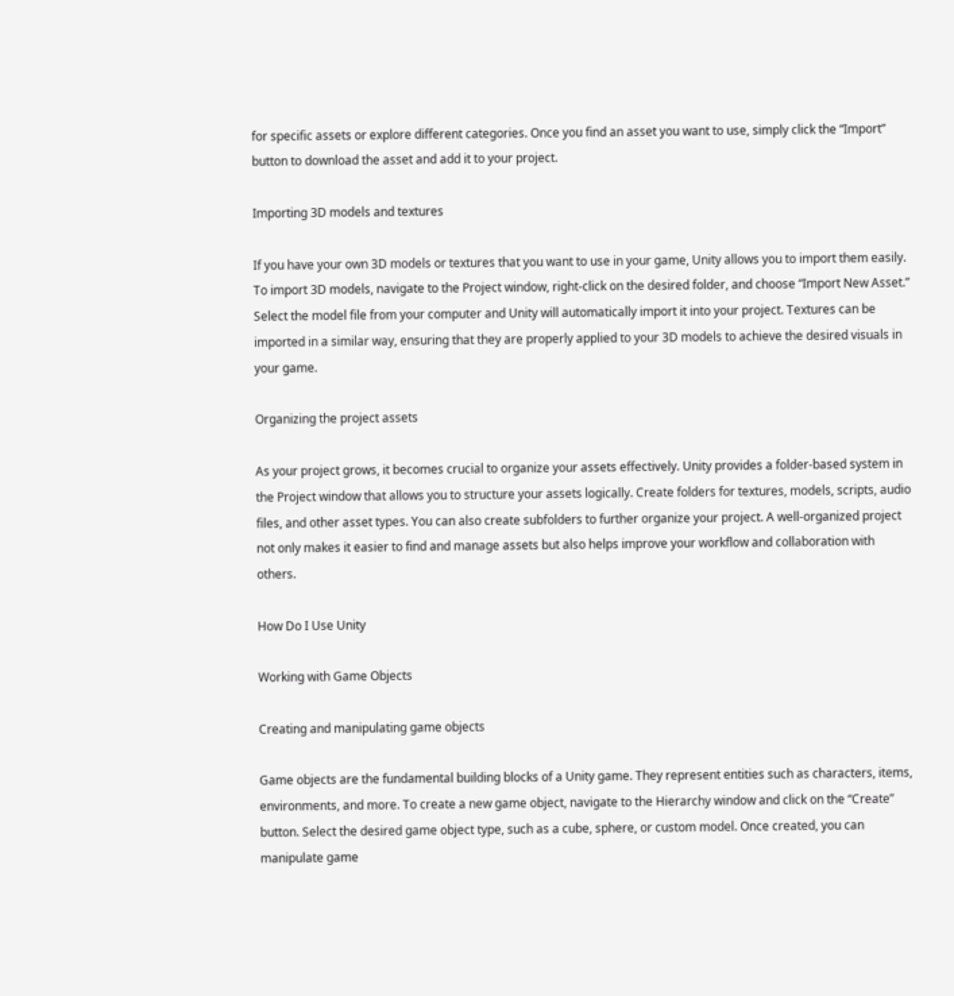for specific assets or explore different categories. Once you find an asset you want to use, simply click the “Import” button to download the asset and add it to your project.

Importing 3D models and textures

If you have your own 3D models or textures that you want to use in your game, Unity allows you to import them easily. To import 3D models, navigate to the Project window, right-click on the desired folder, and choose “Import New Asset.” Select the model file from your computer and Unity will automatically import it into your project. Textures can be imported in a similar way, ensuring that they are properly applied to your 3D models to achieve the desired visuals in your game.

Organizing the project assets

As your project grows, it becomes crucial to organize your assets effectively. Unity provides a folder-based system in the Project window that allows you to structure your assets logically. Create folders for textures, models, scripts, audio files, and other asset types. You can also create subfolders to further organize your project. A well-organized project not only makes it easier to find and manage assets but also helps improve your workflow and collaboration with others.

How Do I Use Unity

Working with Game Objects

Creating and manipulating game objects

Game objects are the fundamental building blocks of a Unity game. They represent entities such as characters, items, environments, and more. To create a new game object, navigate to the Hierarchy window and click on the “Create” button. Select the desired game object type, such as a cube, sphere, or custom model. Once created, you can manipulate game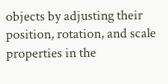objects by adjusting their position, rotation, and scale properties in the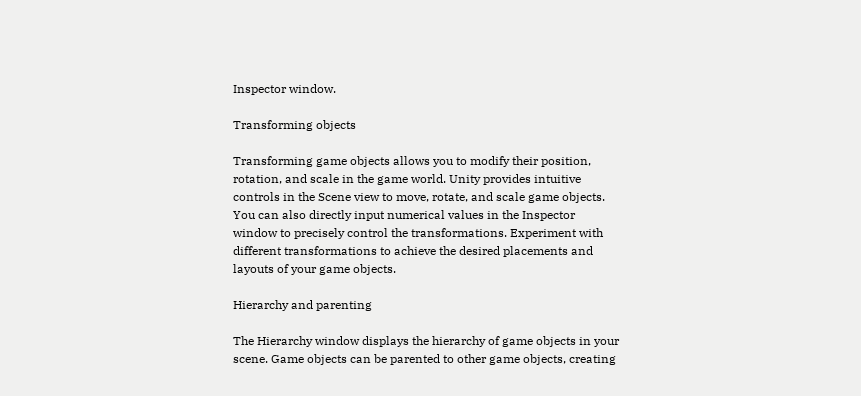Inspector window.

Transforming objects

Transforming game objects allows you to modify their position, rotation, and scale in the game world. Unity provides intuitive controls in the Scene view to move, rotate, and scale game objects. You can also directly input numerical values in the Inspector window to precisely control the transformations. Experiment with different transformations to achieve the desired placements and layouts of your game objects.

Hierarchy and parenting

The Hierarchy window displays the hierarchy of game objects in your scene. Game objects can be parented to other game objects, creating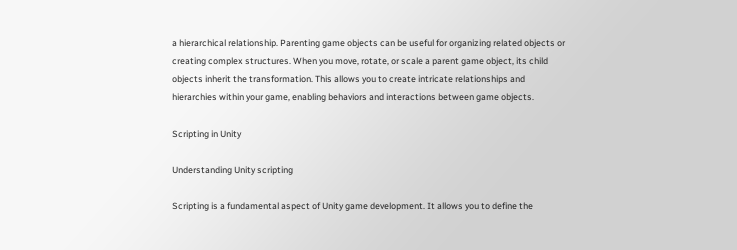a hierarchical relationship. Parenting game objects can be useful for organizing related objects or creating complex structures. When you move, rotate, or scale a parent game object, its child objects inherit the transformation. This allows you to create intricate relationships and hierarchies within your game, enabling behaviors and interactions between game objects.

Scripting in Unity

Understanding Unity scripting

Scripting is a fundamental aspect of Unity game development. It allows you to define the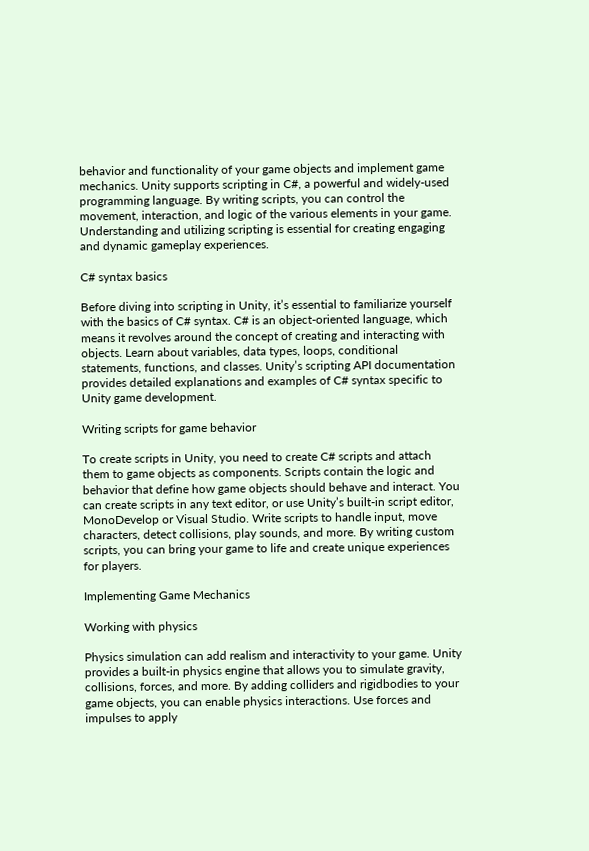behavior and functionality of your game objects and implement game mechanics. Unity supports scripting in C#, a powerful and widely-used programming language. By writing scripts, you can control the movement, interaction, and logic of the various elements in your game. Understanding and utilizing scripting is essential for creating engaging and dynamic gameplay experiences.

C# syntax basics

Before diving into scripting in Unity, it’s essential to familiarize yourself with the basics of C# syntax. C# is an object-oriented language, which means it revolves around the concept of creating and interacting with objects. Learn about variables, data types, loops, conditional statements, functions, and classes. Unity’s scripting API documentation provides detailed explanations and examples of C# syntax specific to Unity game development.

Writing scripts for game behavior

To create scripts in Unity, you need to create C# scripts and attach them to game objects as components. Scripts contain the logic and behavior that define how game objects should behave and interact. You can create scripts in any text editor, or use Unity’s built-in script editor, MonoDevelop or Visual Studio. Write scripts to handle input, move characters, detect collisions, play sounds, and more. By writing custom scripts, you can bring your game to life and create unique experiences for players.

Implementing Game Mechanics

Working with physics

Physics simulation can add realism and interactivity to your game. Unity provides a built-in physics engine that allows you to simulate gravity, collisions, forces, and more. By adding colliders and rigidbodies to your game objects, you can enable physics interactions. Use forces and impulses to apply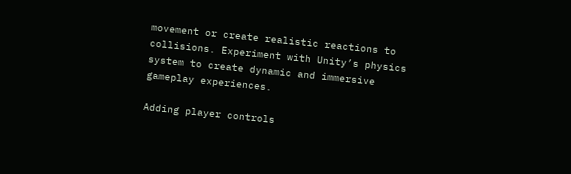movement or create realistic reactions to collisions. Experiment with Unity’s physics system to create dynamic and immersive gameplay experiences.

Adding player controls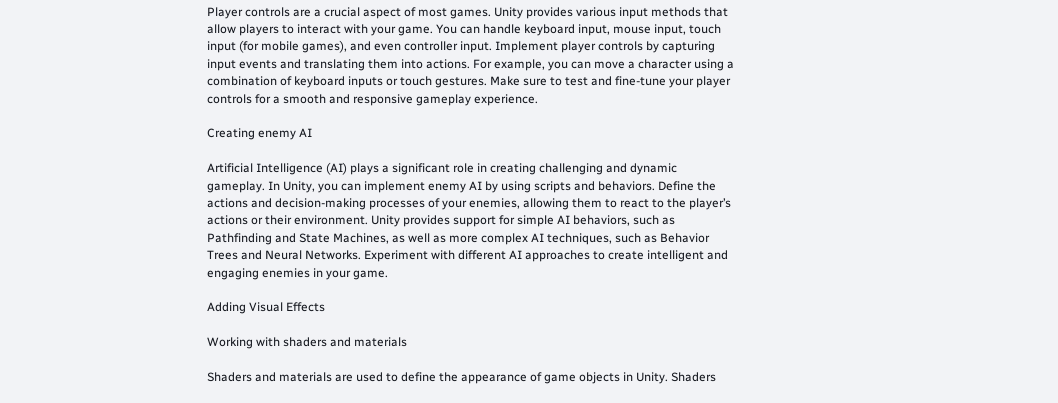Player controls are a crucial aspect of most games. Unity provides various input methods that allow players to interact with your game. You can handle keyboard input, mouse input, touch input (for mobile games), and even controller input. Implement player controls by capturing input events and translating them into actions. For example, you can move a character using a combination of keyboard inputs or touch gestures. Make sure to test and fine-tune your player controls for a smooth and responsive gameplay experience.

Creating enemy AI

Artificial Intelligence (AI) plays a significant role in creating challenging and dynamic gameplay. In Unity, you can implement enemy AI by using scripts and behaviors. Define the actions and decision-making processes of your enemies, allowing them to react to the player’s actions or their environment. Unity provides support for simple AI behaviors, such as Pathfinding and State Machines, as well as more complex AI techniques, such as Behavior Trees and Neural Networks. Experiment with different AI approaches to create intelligent and engaging enemies in your game.

Adding Visual Effects

Working with shaders and materials

Shaders and materials are used to define the appearance of game objects in Unity. Shaders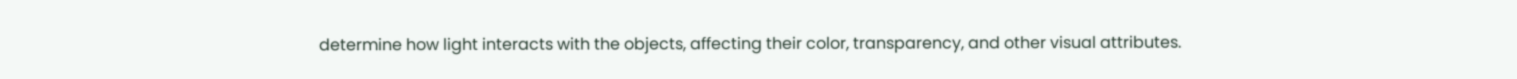determine how light interacts with the objects, affecting their color, transparency, and other visual attributes.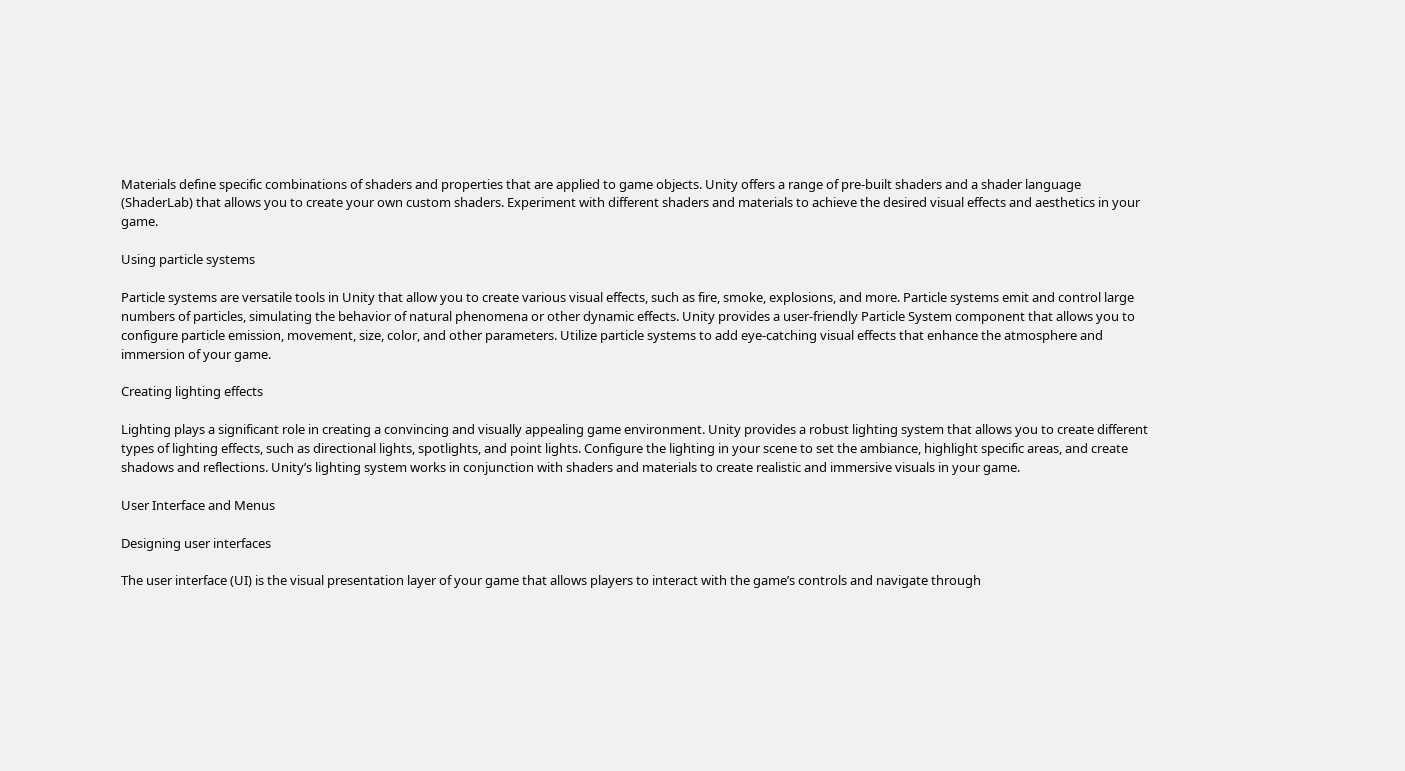Materials define specific combinations of shaders and properties that are applied to game objects. Unity offers a range of pre-built shaders and a shader language (ShaderLab) that allows you to create your own custom shaders. Experiment with different shaders and materials to achieve the desired visual effects and aesthetics in your game.

Using particle systems

Particle systems are versatile tools in Unity that allow you to create various visual effects, such as fire, smoke, explosions, and more. Particle systems emit and control large numbers of particles, simulating the behavior of natural phenomena or other dynamic effects. Unity provides a user-friendly Particle System component that allows you to configure particle emission, movement, size, color, and other parameters. Utilize particle systems to add eye-catching visual effects that enhance the atmosphere and immersion of your game.

Creating lighting effects

Lighting plays a significant role in creating a convincing and visually appealing game environment. Unity provides a robust lighting system that allows you to create different types of lighting effects, such as directional lights, spotlights, and point lights. Configure the lighting in your scene to set the ambiance, highlight specific areas, and create shadows and reflections. Unity’s lighting system works in conjunction with shaders and materials to create realistic and immersive visuals in your game.

User Interface and Menus

Designing user interfaces

The user interface (UI) is the visual presentation layer of your game that allows players to interact with the game’s controls and navigate through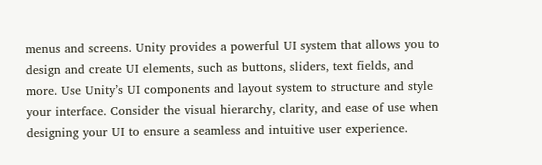menus and screens. Unity provides a powerful UI system that allows you to design and create UI elements, such as buttons, sliders, text fields, and more. Use Unity’s UI components and layout system to structure and style your interface. Consider the visual hierarchy, clarity, and ease of use when designing your UI to ensure a seamless and intuitive user experience.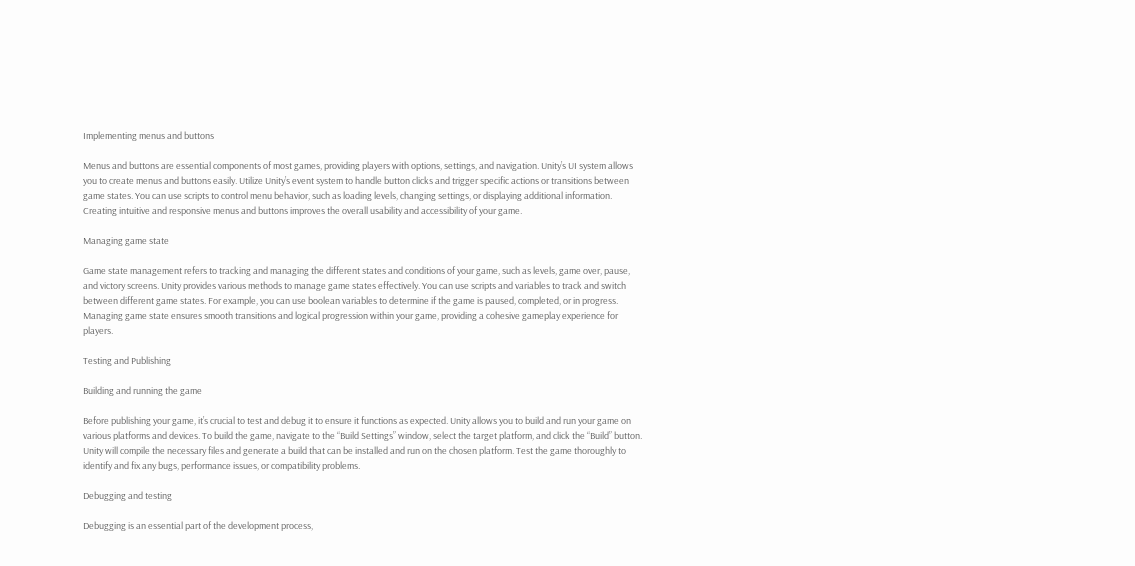Implementing menus and buttons

Menus and buttons are essential components of most games, providing players with options, settings, and navigation. Unity’s UI system allows you to create menus and buttons easily. Utilize Unity’s event system to handle button clicks and trigger specific actions or transitions between game states. You can use scripts to control menu behavior, such as loading levels, changing settings, or displaying additional information. Creating intuitive and responsive menus and buttons improves the overall usability and accessibility of your game.

Managing game state

Game state management refers to tracking and managing the different states and conditions of your game, such as levels, game over, pause, and victory screens. Unity provides various methods to manage game states effectively. You can use scripts and variables to track and switch between different game states. For example, you can use boolean variables to determine if the game is paused, completed, or in progress. Managing game state ensures smooth transitions and logical progression within your game, providing a cohesive gameplay experience for players.

Testing and Publishing

Building and running the game

Before publishing your game, it’s crucial to test and debug it to ensure it functions as expected. Unity allows you to build and run your game on various platforms and devices. To build the game, navigate to the “Build Settings” window, select the target platform, and click the “Build” button. Unity will compile the necessary files and generate a build that can be installed and run on the chosen platform. Test the game thoroughly to identify and fix any bugs, performance issues, or compatibility problems.

Debugging and testing

Debugging is an essential part of the development process,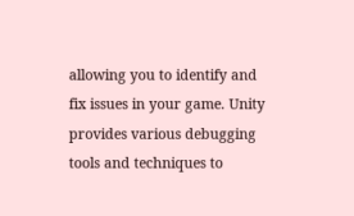allowing you to identify and fix issues in your game. Unity provides various debugging tools and techniques to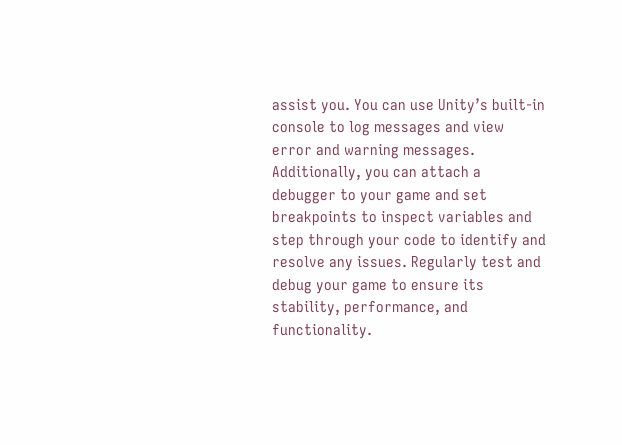assist you. You can use Unity’s built-in console to log messages and view error and warning messages. Additionally, you can attach a debugger to your game and set breakpoints to inspect variables and step through your code to identify and resolve any issues. Regularly test and debug your game to ensure its stability, performance, and functionality.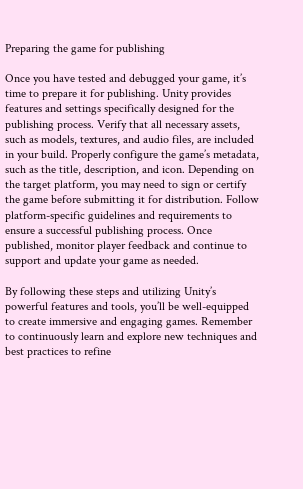Preparing the game for publishing

Once you have tested and debugged your game, it’s time to prepare it for publishing. Unity provides features and settings specifically designed for the publishing process. Verify that all necessary assets, such as models, textures, and audio files, are included in your build. Properly configure the game’s metadata, such as the title, description, and icon. Depending on the target platform, you may need to sign or certify the game before submitting it for distribution. Follow platform-specific guidelines and requirements to ensure a successful publishing process. Once published, monitor player feedback and continue to support and update your game as needed.

By following these steps and utilizing Unity’s powerful features and tools, you’ll be well-equipped to create immersive and engaging games. Remember to continuously learn and explore new techniques and best practices to refine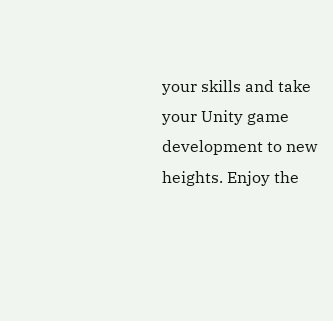your skills and take your Unity game development to new heights. Enjoy the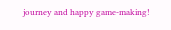journey and happy game-making!